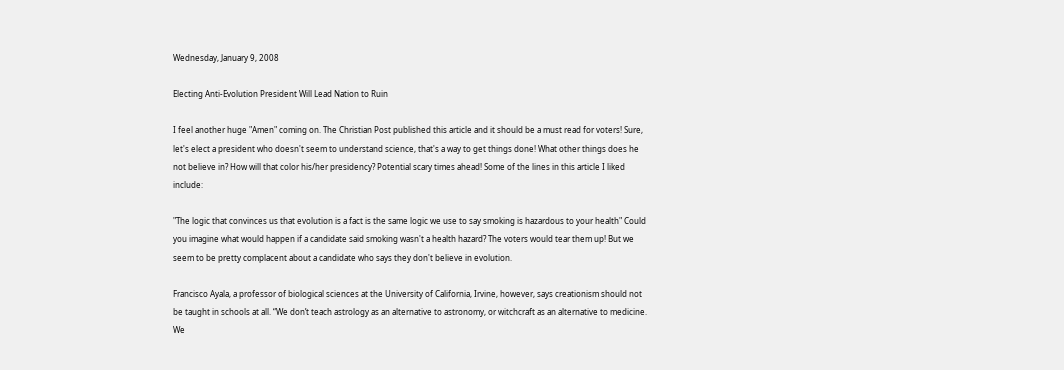Wednesday, January 9, 2008

Electing Anti-Evolution President Will Lead Nation to Ruin

I feel another huge "Amen" coming on. The Christian Post published this article and it should be a must read for voters! Sure, let's elect a president who doesn't seem to understand science, that's a way to get things done! What other things does he not believe in? How will that color his/her presidency? Potential scary times ahead! Some of the lines in this article I liked include:

"The logic that convinces us that evolution is a fact is the same logic we use to say smoking is hazardous to your health" Could you imagine what would happen if a candidate said smoking wasn't a health hazard? The voters would tear them up! But we seem to be pretty complacent about a candidate who says they don't believe in evolution.

Francisco Ayala, a professor of biological sciences at the University of California, Irvine, however, says creationism should not be taught in schools at all. “We don’t teach astrology as an alternative to astronomy, or witchcraft as an alternative to medicine. We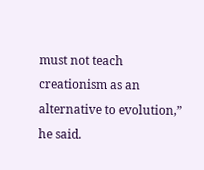must not teach creationism as an alternative to evolution,” he said.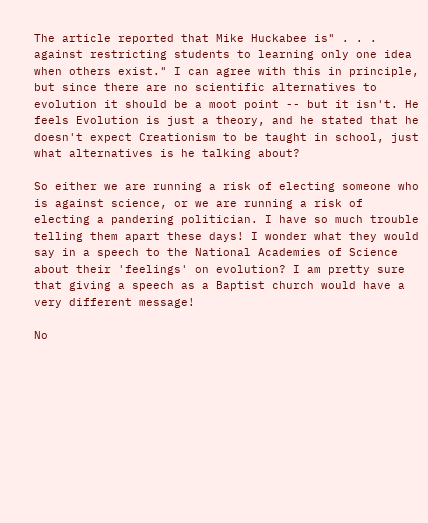The article reported that Mike Huckabee is" . . . against restricting students to learning only one idea when others exist." I can agree with this in principle, but since there are no scientific alternatives to evolution it should be a moot point -- but it isn't. He feels Evolution is just a theory, and he stated that he doesn't expect Creationism to be taught in school, just what alternatives is he talking about?

So either we are running a risk of electing someone who is against science, or we are running a risk of electing a pandering politician. I have so much trouble telling them apart these days! I wonder what they would say in a speech to the National Academies of Science about their 'feelings' on evolution? I am pretty sure that giving a speech as a Baptist church would have a very different message!

No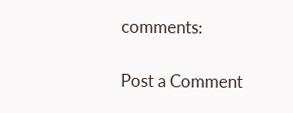comments:

Post a Comment